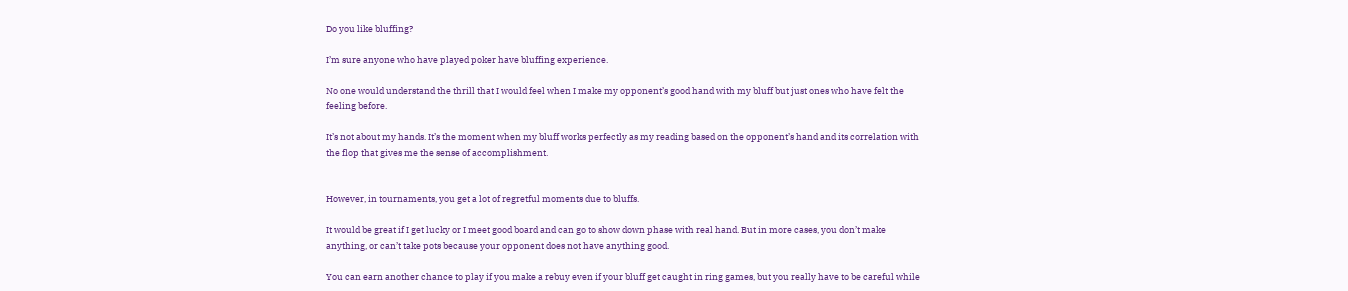Do you like bluffing?

I’m sure anyone who have played poker have bluffing experience.

No one would understand the thrill that I would feel when I make my opponent’s good hand with my bluff but just ones who have felt the feeling before.

It’s not about my hands. It’s the moment when my bluff works perfectly as my reading based on the opponent’s hand and its correlation with the flop that gives me the sense of accomplishment.


However, in tournaments, you get a lot of regretful moments due to bluffs.

It would be great if I get lucky or I meet good board and can go to show down phase with real hand. But in more cases, you don’t make anything, or can’t take pots because your opponent does not have anything good.

You can earn another chance to play if you make a rebuy even if your bluff get caught in ring games, but you really have to be careful while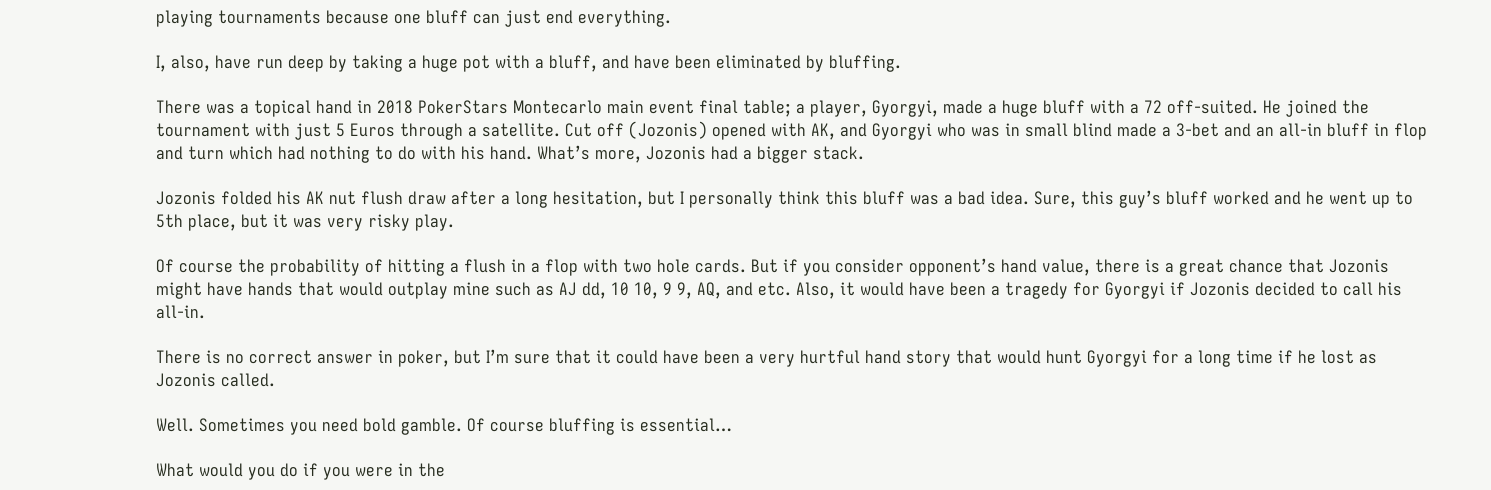playing tournaments because one bluff can just end everything.

I, also, have run deep by taking a huge pot with a bluff, and have been eliminated by bluffing.

There was a topical hand in 2018 PokerStars Montecarlo main event final table; a player, Gyorgyi, made a huge bluff with a 72 off-suited. He joined the tournament with just 5 Euros through a satellite. Cut off (Jozonis) opened with AK, and Gyorgyi who was in small blind made a 3-bet and an all-in bluff in flop and turn which had nothing to do with his hand. What’s more, Jozonis had a bigger stack.

Jozonis folded his AK nut flush draw after a long hesitation, but I personally think this bluff was a bad idea. Sure, this guy’s bluff worked and he went up to 5th place, but it was very risky play.

Of course the probability of hitting a flush in a flop with two hole cards. But if you consider opponent’s hand value, there is a great chance that Jozonis might have hands that would outplay mine such as AJ dd, 10 10, 9 9, AQ, and etc. Also, it would have been a tragedy for Gyorgyi if Jozonis decided to call his all-in.

There is no correct answer in poker, but I’m sure that it could have been a very hurtful hand story that would hunt Gyorgyi for a long time if he lost as Jozonis called.

Well. Sometimes you need bold gamble. Of course bluffing is essential…

What would you do if you were in the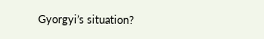Gyorgyi’s situation?